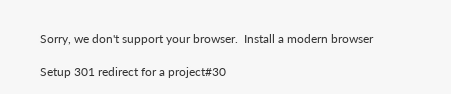Sorry, we don't support your browser.  Install a modern browser

Setup 301 redirect for a project#30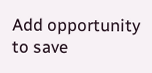Add opportunity to save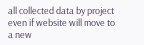all collected data by project even if website will move to a new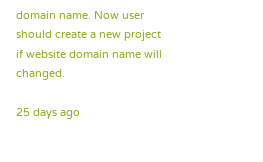domain name. Now user should create a new project if website domain name will changed.

25 days ago